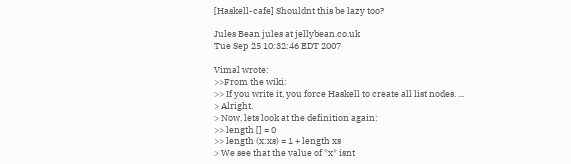[Haskell-cafe] Shouldnt this be lazy too?

Jules Bean jules at jellybean.co.uk
Tue Sep 25 10:32:46 EDT 2007

Vimal wrote:
>>From the wiki:
>> If you write it, you force Haskell to create all list nodes. ...
> Alright.
> Now, lets look at the definition again:
>> length [] = 0
>> length (x:xs) = 1 + length xs
> We see that the value of *x* isnt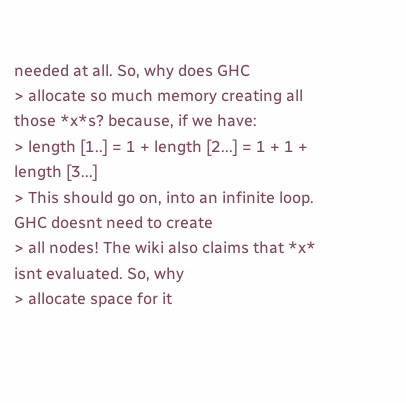needed at all. So, why does GHC
> allocate so much memory creating all those *x*s? because, if we have:
> length [1..] = 1 + length [2...] = 1 + 1 + length [3...]
> This should go on, into an infinite loop. GHC doesnt need to create
> all nodes! The wiki also claims that *x* isnt evaluated. So, why
> allocate space for it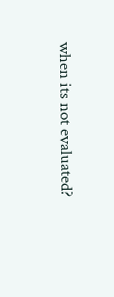when its not evaluated?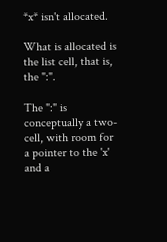*x* isn't allocated.

What is allocated is the list cell, that is, the ":".

The ":" is conceptually a two-cell, with room for a pointer to the 'x'
and a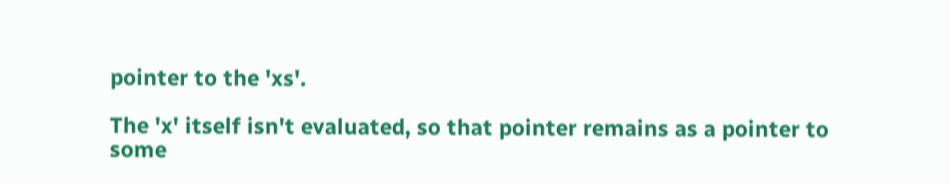pointer to the 'xs'.

The 'x' itself isn't evaluated, so that pointer remains as a pointer to
some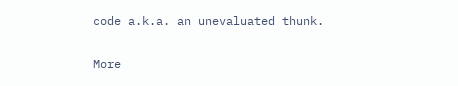code a.k.a. an unevaluated thunk.


More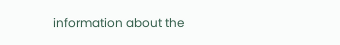information about the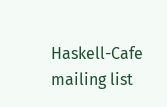Haskell-Cafe mailing list